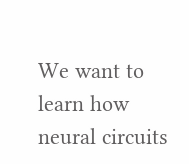We want to learn how neural circuits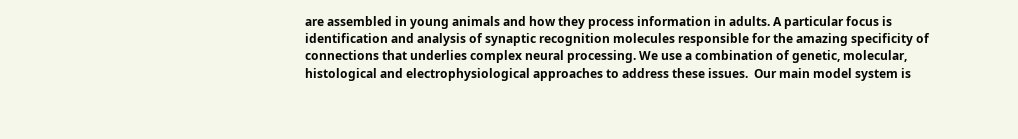are assembled in young animals and how they process information in adults. A particular focus is identification and analysis of synaptic recognition molecules responsible for the amazing specificity of connections that underlies complex neural processing. We use a combination of genetic, molecular, histological and electrophysiological approaches to address these issues.  Our main model system is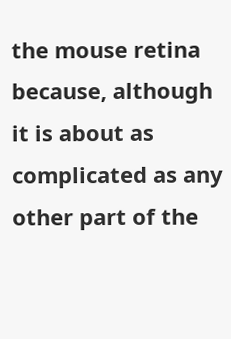the mouse retina because, although it is about as complicated as any other part of the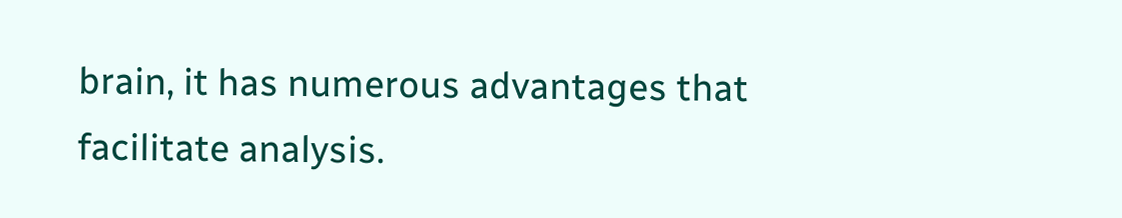brain, it has numerous advantages that facilitate analysis.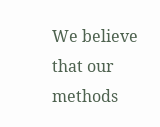We believe that our methods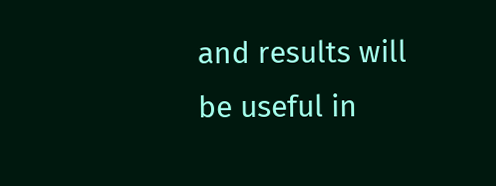and results will be useful in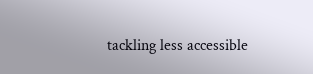tackling less accessible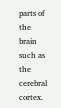parts of the brain such as the cerebral cortex.